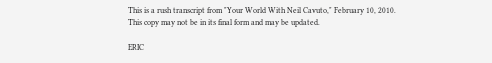This is a rush transcript from "Your World With Neil Cavuto," February 10, 2010. This copy may not be in its final form and may be updated.

ERIC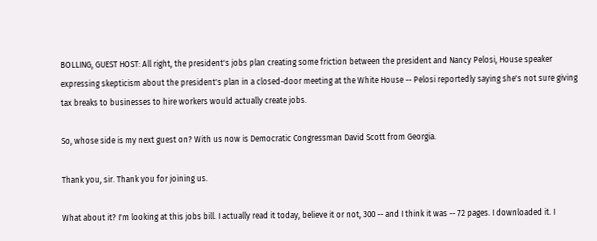BOLLING, GUEST HOST: All right, the president's jobs plan creating some friction between the president and Nancy Pelosi, House speaker expressing skepticism about the president's plan in a closed-door meeting at the White House -- Pelosi reportedly saying she's not sure giving tax breaks to businesses to hire workers would actually create jobs.

So, whose side is my next guest on? With us now is Democratic Congressman David Scott from Georgia.

Thank you, sir. Thank you for joining us.

What about it? I'm looking at this jobs bill. I actually read it today, believe it or not, 300 -- and I think it was -- 72 pages. I downloaded it. I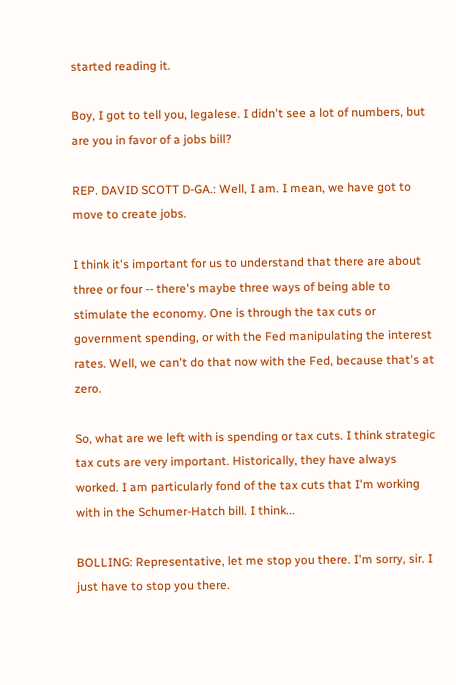started reading it.

Boy, I got to tell you, legalese. I didn't see a lot of numbers, but are you in favor of a jobs bill?

REP. DAVID SCOTT D-GA.: Well, I am. I mean, we have got to move to create jobs.

I think it's important for us to understand that there are about three or four -- there's maybe three ways of being able to stimulate the economy. One is through the tax cuts or government spending, or with the Fed manipulating the interest rates. Well, we can't do that now with the Fed, because that's at zero.

So, what are we left with is spending or tax cuts. I think strategic tax cuts are very important. Historically, they have always worked. I am particularly fond of the tax cuts that I'm working with in the Schumer-Hatch bill. I think...

BOLLING: Representative, let me stop you there. I'm sorry, sir. I just have to stop you there.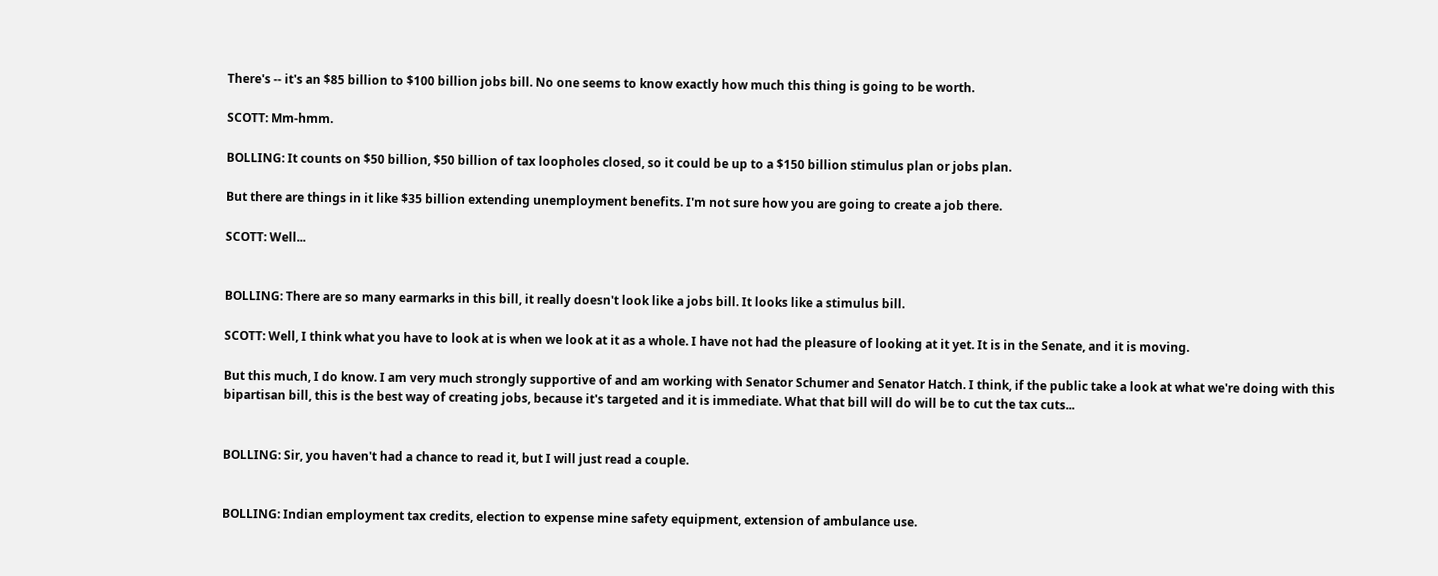There's -- it's an $85 billion to $100 billion jobs bill. No one seems to know exactly how much this thing is going to be worth.

SCOTT: Mm-hmm.

BOLLING: It counts on $50 billion, $50 billion of tax loopholes closed, so it could be up to a $150 billion stimulus plan or jobs plan.

But there are things in it like $35 billion extending unemployment benefits. I'm not sure how you are going to create a job there.

SCOTT: Well...


BOLLING: There are so many earmarks in this bill, it really doesn't look like a jobs bill. It looks like a stimulus bill.

SCOTT: Well, I think what you have to look at is when we look at it as a whole. I have not had the pleasure of looking at it yet. It is in the Senate, and it is moving.

But this much, I do know. I am very much strongly supportive of and am working with Senator Schumer and Senator Hatch. I think, if the public take a look at what we're doing with this bipartisan bill, this is the best way of creating jobs, because it's targeted and it is immediate. What that bill will do will be to cut the tax cuts...


BOLLING: Sir, you haven't had a chance to read it, but I will just read a couple.


BOLLING: Indian employment tax credits, election to expense mine safety equipment, extension of ambulance use.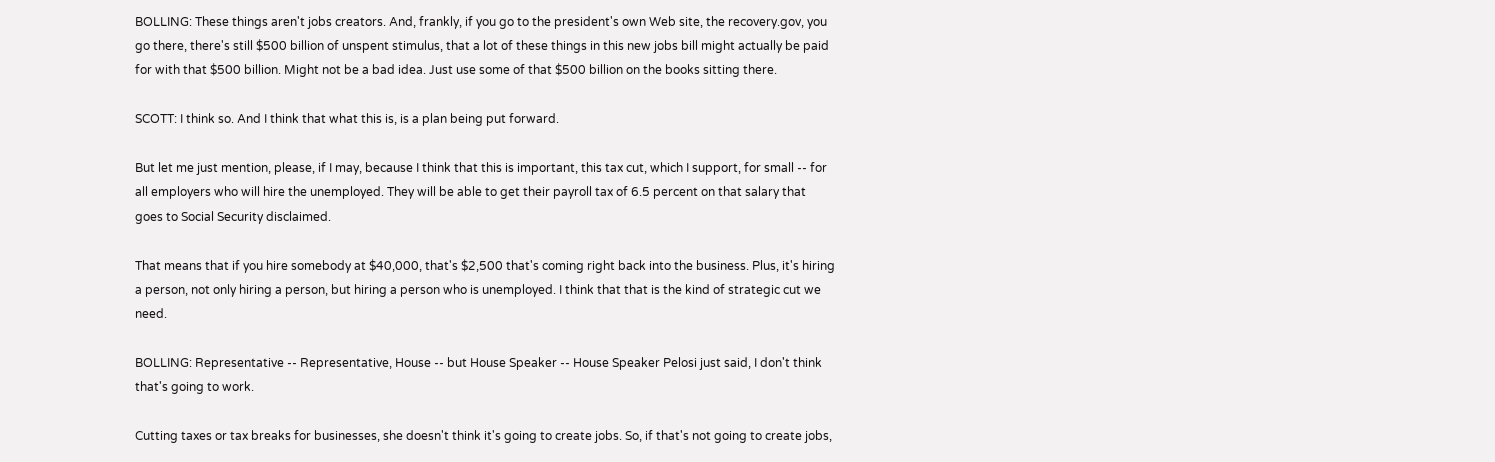BOLLING: These things aren't jobs creators. And, frankly, if you go to the president's own Web site, the recovery.gov, you go there, there's still $500 billion of unspent stimulus, that a lot of these things in this new jobs bill might actually be paid for with that $500 billion. Might not be a bad idea. Just use some of that $500 billion on the books sitting there.

SCOTT: I think so. And I think that what this is, is a plan being put forward.

But let me just mention, please, if I may, because I think that this is important, this tax cut, which I support, for small -- for all employers who will hire the unemployed. They will be able to get their payroll tax of 6.5 percent on that salary that goes to Social Security disclaimed.

That means that if you hire somebody at $40,000, that's $2,500 that's coming right back into the business. Plus, it's hiring a person, not only hiring a person, but hiring a person who is unemployed. I think that that is the kind of strategic cut we need.

BOLLING: Representative -- Representative, House -- but House Speaker -- House Speaker Pelosi just said, I don't think that's going to work.

Cutting taxes or tax breaks for businesses, she doesn't think it's going to create jobs. So, if that's not going to create jobs,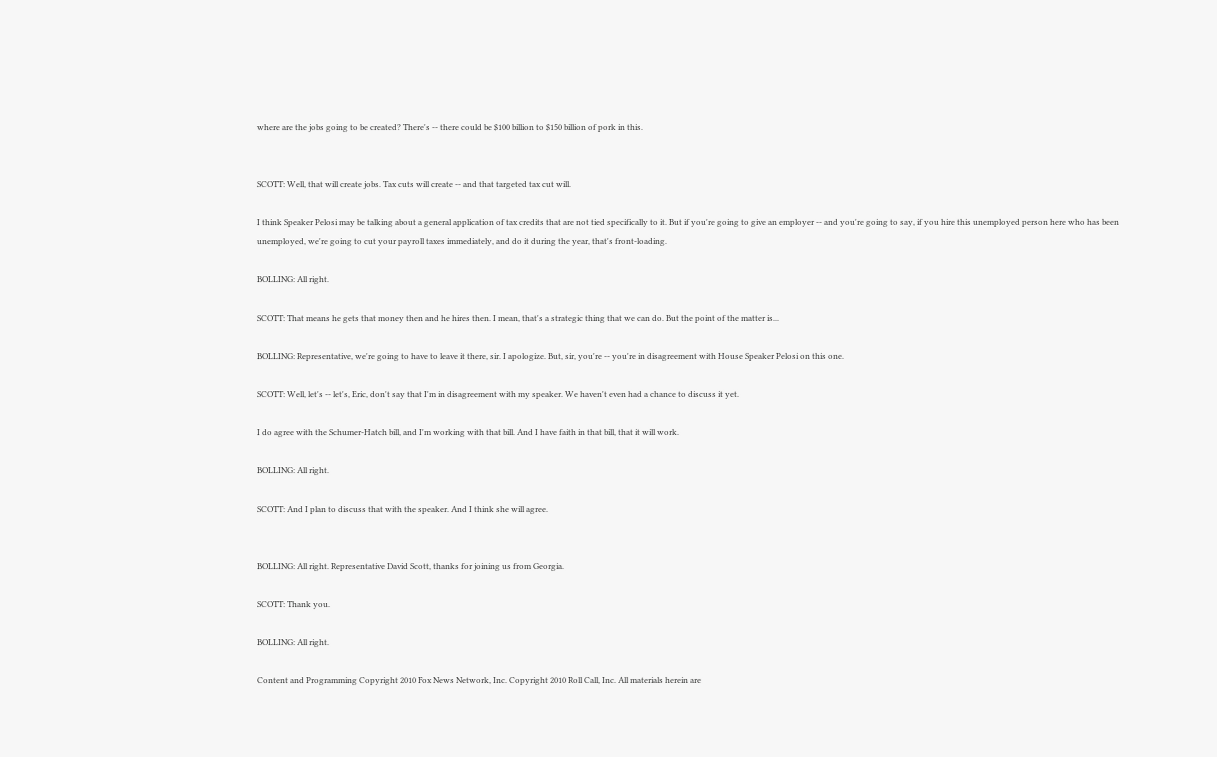where are the jobs going to be created? There's -- there could be $100 billion to $150 billion of pork in this.


SCOTT: Well, that will create jobs. Tax cuts will create -- and that targeted tax cut will.

I think Speaker Pelosi may be talking about a general application of tax credits that are not tied specifically to it. But if you're going to give an employer -- and you're going to say, if you hire this unemployed person here who has been unemployed, we're going to cut your payroll taxes immediately, and do it during the year, that's front-loading.

BOLLING: All right.

SCOTT: That means he gets that money then and he hires then. I mean, that's a strategic thing that we can do. But the point of the matter is...

BOLLING: Representative, we're going to have to leave it there, sir. I apologize. But, sir, you're -- you're in disagreement with House Speaker Pelosi on this one.

SCOTT: Well, let's -- let's, Eric, don't say that I'm in disagreement with my speaker. We haven't even had a chance to discuss it yet.

I do agree with the Schumer-Hatch bill, and I'm working with that bill. And I have faith in that bill, that it will work.

BOLLING: All right.

SCOTT: And I plan to discuss that with the speaker. And I think she will agree.


BOLLING: All right. Representative David Scott, thanks for joining us from Georgia.

SCOTT: Thank you.

BOLLING: All right.

Content and Programming Copyright 2010 Fox News Network, Inc. Copyright 2010 Roll Call, Inc. All materials herein are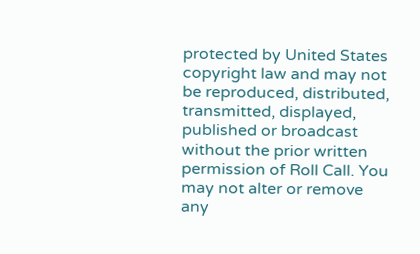protected by United States copyright law and may not be reproduced, distributed, transmitted, displayed, published or broadcast without the prior written permission of Roll Call. You may not alter or remove any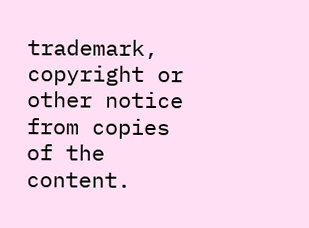trademark, copyright or other notice from copies of the content.